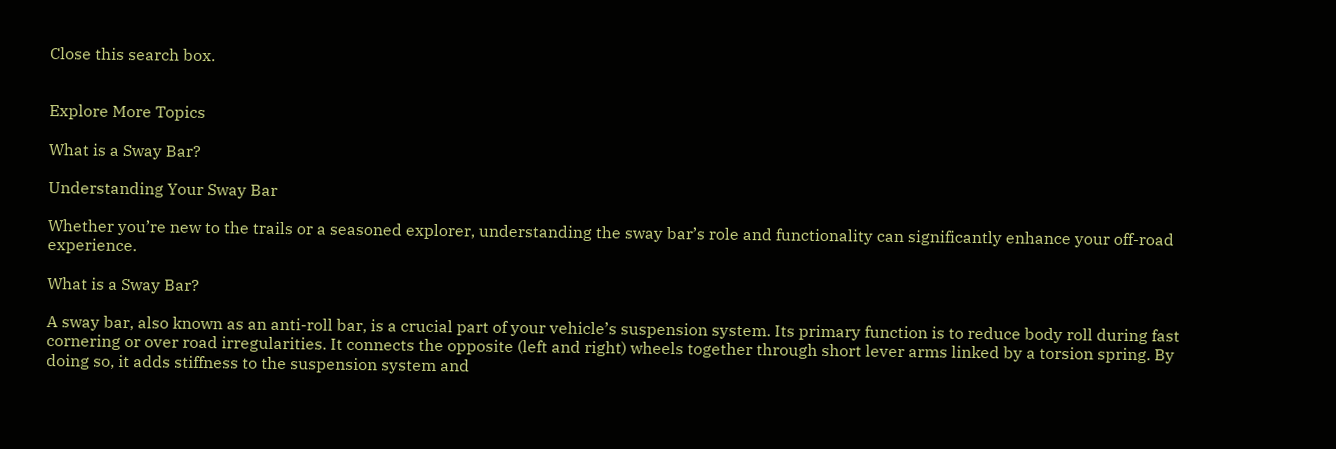Close this search box.


Explore More Topics

What is a Sway Bar?

Understanding Your Sway Bar

Whether you’re new to the trails or a seasoned explorer, understanding the sway bar’s role and functionality can significantly enhance your off-road experience.

What is a Sway Bar?

A sway bar, also known as an anti-roll bar, is a crucial part of your vehicle’s suspension system. Its primary function is to reduce body roll during fast cornering or over road irregularities. It connects the opposite (left and right) wheels together through short lever arms linked by a torsion spring. By doing so, it adds stiffness to the suspension system and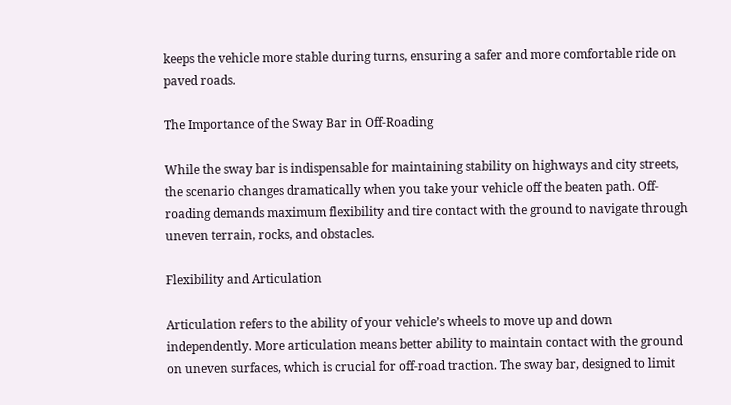keeps the vehicle more stable during turns, ensuring a safer and more comfortable ride on paved roads.

The Importance of the Sway Bar in Off-Roading

While the sway bar is indispensable for maintaining stability on highways and city streets, the scenario changes dramatically when you take your vehicle off the beaten path. Off-roading demands maximum flexibility and tire contact with the ground to navigate through uneven terrain, rocks, and obstacles.

Flexibility and Articulation

Articulation refers to the ability of your vehicle’s wheels to move up and down independently. More articulation means better ability to maintain contact with the ground on uneven surfaces, which is crucial for off-road traction. The sway bar, designed to limit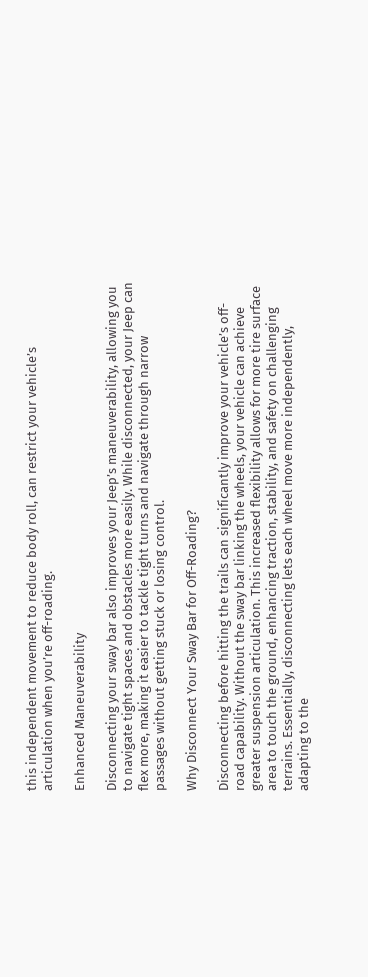this independent movement to reduce body roll, can restrict your vehicle’s articulation when you’re off-roading.

Enhanced Maneuverability

Disconnecting your sway bar also improves your Jeep’s maneuverability, allowing you to navigate tight spaces and obstacles more easily. While disconnected, your Jeep can flex more, making it easier to tackle tight turns and navigate through narrow passages without getting stuck or losing control.

Why Disconnect Your Sway Bar for Off-Roading?

Disconnecting before hitting the trails can significantly improve your vehicle’s off-road capability. Without the sway bar linking the wheels, your vehicle can achieve greater suspension articulation. This increased flexibility allows for more tire surface area to touch the ground, enhancing traction, stability, and safety on challenging terrains. Essentially, disconnecting lets each wheel move more independently, adapting to the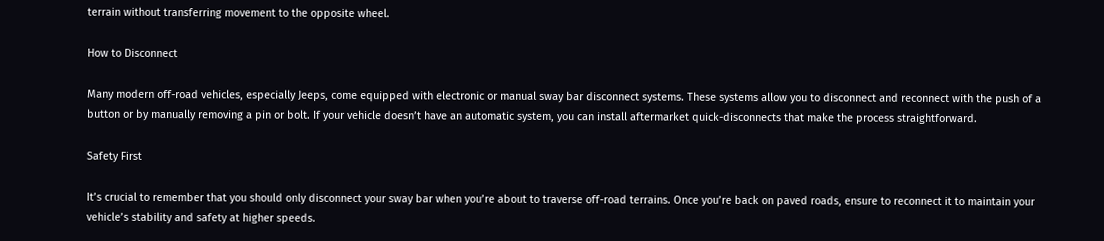terrain without transferring movement to the opposite wheel.

How to Disconnect

Many modern off-road vehicles, especially Jeeps, come equipped with electronic or manual sway bar disconnect systems. These systems allow you to disconnect and reconnect with the push of a button or by manually removing a pin or bolt. If your vehicle doesn’t have an automatic system, you can install aftermarket quick-disconnects that make the process straightforward.

Safety First

It’s crucial to remember that you should only disconnect your sway bar when you’re about to traverse off-road terrains. Once you’re back on paved roads, ensure to reconnect it to maintain your vehicle’s stability and safety at higher speeds.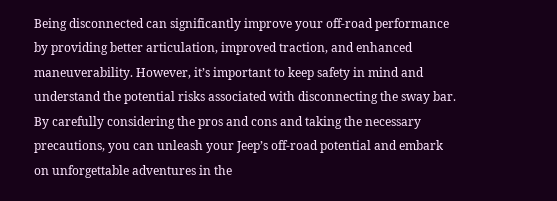Being disconnected can significantly improve your off-road performance by providing better articulation, improved traction, and enhanced maneuverability. However, it’s important to keep safety in mind and understand the potential risks associated with disconnecting the sway bar. By carefully considering the pros and cons and taking the necessary precautions, you can unleash your Jeep’s off-road potential and embark on unforgettable adventures in the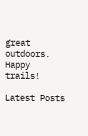great outdoors. Happy trails!

Latest Posts